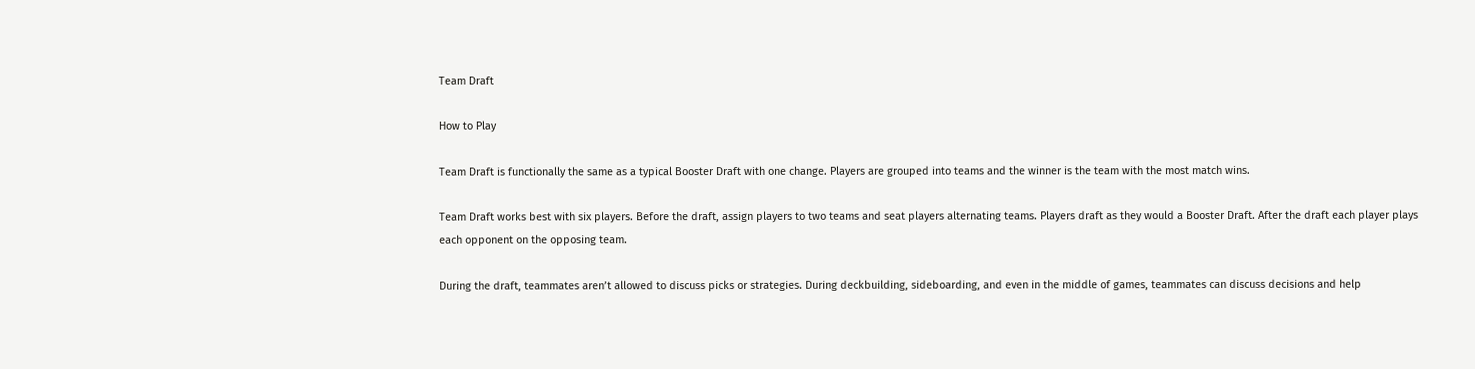Team Draft

How to Play

Team Draft is functionally the same as a typical Booster Draft with one change. Players are grouped into teams and the winner is the team with the most match wins.

Team Draft works best with six players. Before the draft, assign players to two teams and seat players alternating teams. Players draft as they would a Booster Draft. After the draft each player plays each opponent on the opposing team.

During the draft, teammates aren’t allowed to discuss picks or strategies. During deckbuilding, sideboarding, and even in the middle of games, teammates can discuss decisions and help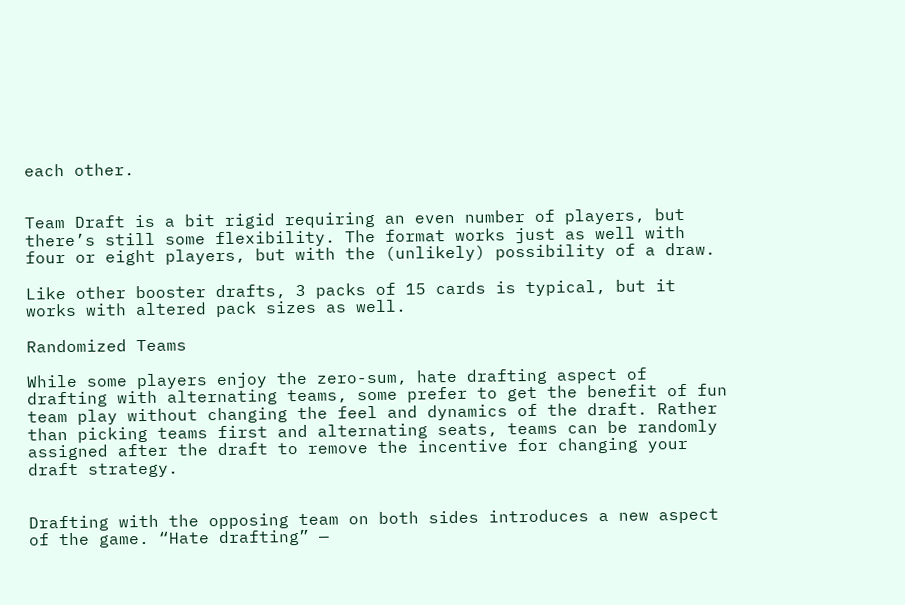each other.


Team Draft is a bit rigid requiring an even number of players, but there’s still some flexibility. The format works just as well with four or eight players, but with the (unlikely) possibility of a draw.

Like other booster drafts, 3 packs of 15 cards is typical, but it works with altered pack sizes as well.

Randomized Teams

While some players enjoy the zero-sum, hate drafting aspect of drafting with alternating teams, some prefer to get the benefit of fun team play without changing the feel and dynamics of the draft. Rather than picking teams first and alternating seats, teams can be randomly assigned after the draft to remove the incentive for changing your draft strategy.


Drafting with the opposing team on both sides introduces a new aspect of the game. “Hate drafting” —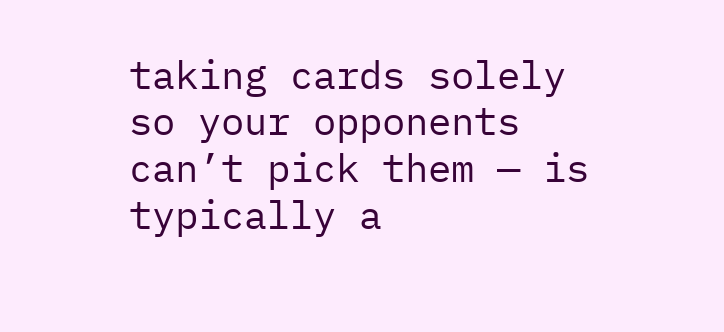taking cards solely so your opponents can’t pick them — is typically a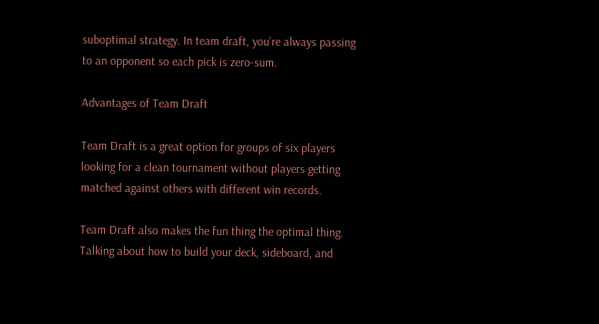suboptimal strategy. In team draft, you’re always passing to an opponent so each pick is zero-sum.

Advantages of Team Draft

Team Draft is a great option for groups of six players looking for a clean tournament without players getting matched against others with different win records.

Team Draft also makes the fun thing the optimal thing. Talking about how to build your deck, sideboard, and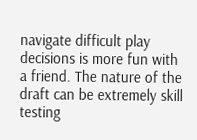navigate difficult play decisions is more fun with a friend. The nature of the draft can be extremely skill testing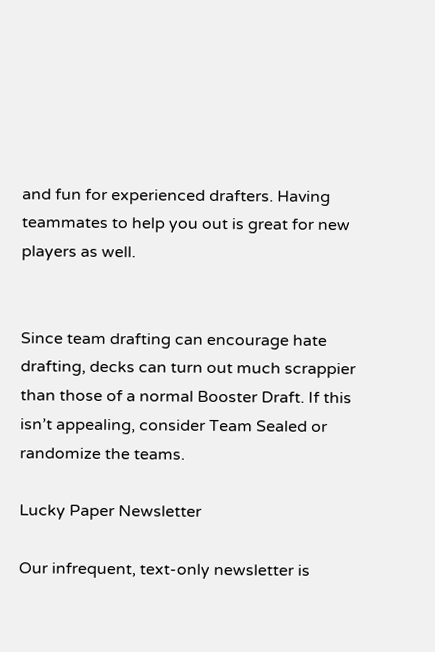and fun for experienced drafters. Having teammates to help you out is great for new players as well.


Since team drafting can encourage hate drafting, decks can turn out much scrappier than those of a normal Booster Draft. If this isn’t appealing, consider Team Sealed or randomize the teams.

Lucky Paper Newsletter

Our infrequent, text-only newsletter is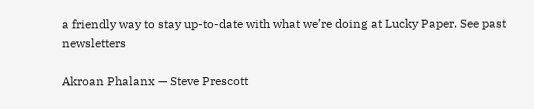a friendly way to stay up-to-date with what we’re doing at Lucky Paper. See past newsletters

Akroan Phalanx — Steve Prescott